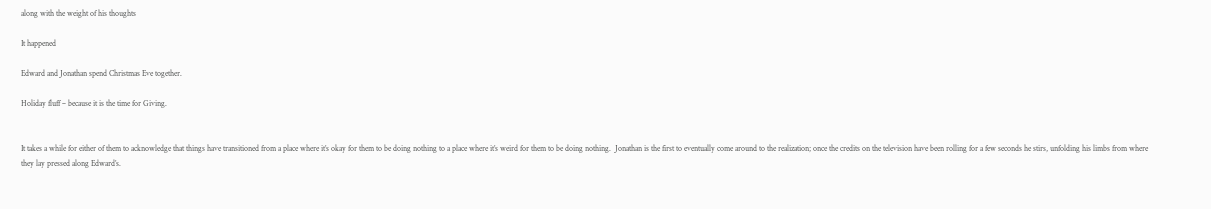along with the weight of his thoughts

It happened

Edward and Jonathan spend Christmas Eve together.

Holiday fluff – because it is the time for Giving.


It takes a while for either of them to acknowledge that things have transitioned from a place where it’s okay for them to be doing nothing to a place where it’s weird for them to be doing nothing.  Jonathan is the first to eventually come around to the realization; once the credits on the television have been rolling for a few seconds he stirs, unfolding his limbs from where they lay pressed along Edward’s.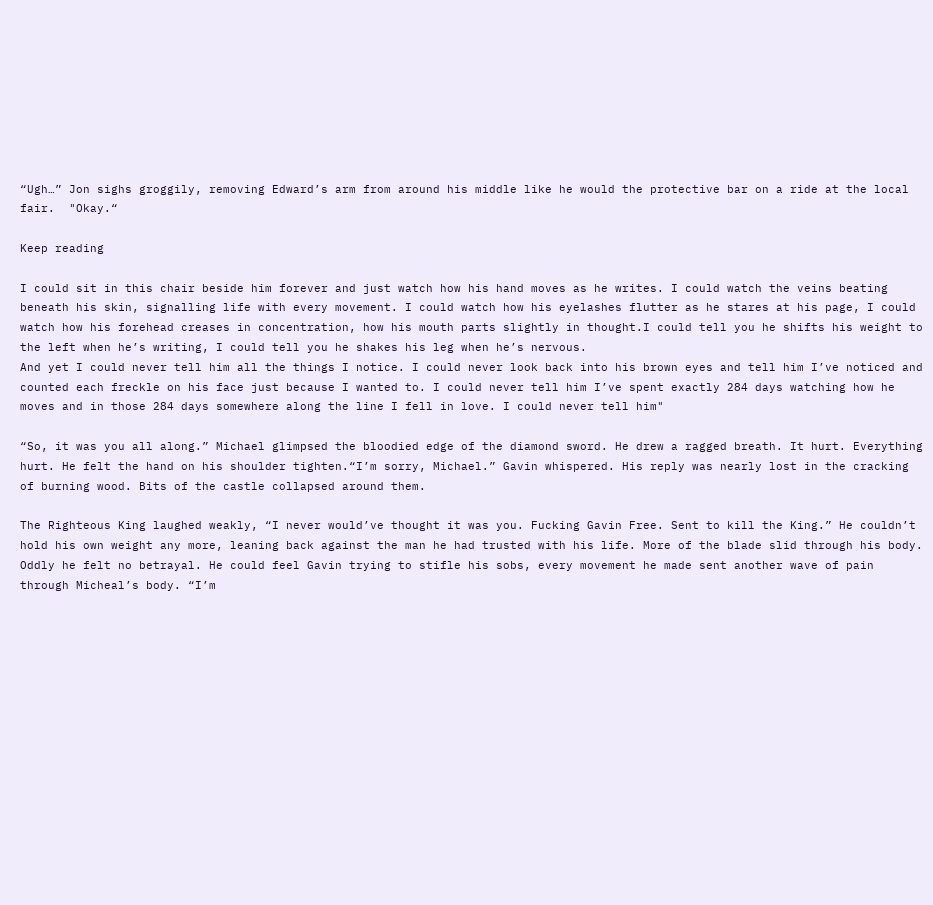“Ugh…” Jon sighs groggily, removing Edward’s arm from around his middle like he would the protective bar on a ride at the local fair.  "Okay.“

Keep reading

I could sit in this chair beside him forever and just watch how his hand moves as he writes. I could watch the veins beating beneath his skin, signalling life with every movement. I could watch how his eyelashes flutter as he stares at his page, I could watch how his forehead creases in concentration, how his mouth parts slightly in thought.I could tell you he shifts his weight to the left when he’s writing, I could tell you he shakes his leg when he’s nervous.
And yet I could never tell him all the things I notice. I could never look back into his brown eyes and tell him I’ve noticed and counted each freckle on his face just because I wanted to. I could never tell him I’ve spent exactly 284 days watching how he moves and in those 284 days somewhere along the line I fell in love. I could never tell him"

“So, it was you all along.” Michael glimpsed the bloodied edge of the diamond sword. He drew a ragged breath. It hurt. Everything hurt. He felt the hand on his shoulder tighten.“I’m sorry, Michael.” Gavin whispered. His reply was nearly lost in the cracking of burning wood. Bits of the castle collapsed around them.

The Righteous King laughed weakly, “I never would’ve thought it was you. Fucking Gavin Free. Sent to kill the King.” He couldn’t hold his own weight any more, leaning back against the man he had trusted with his life. More of the blade slid through his body. Oddly he felt no betrayal. He could feel Gavin trying to stifle his sobs, every movement he made sent another wave of pain through Micheal’s body. “I’m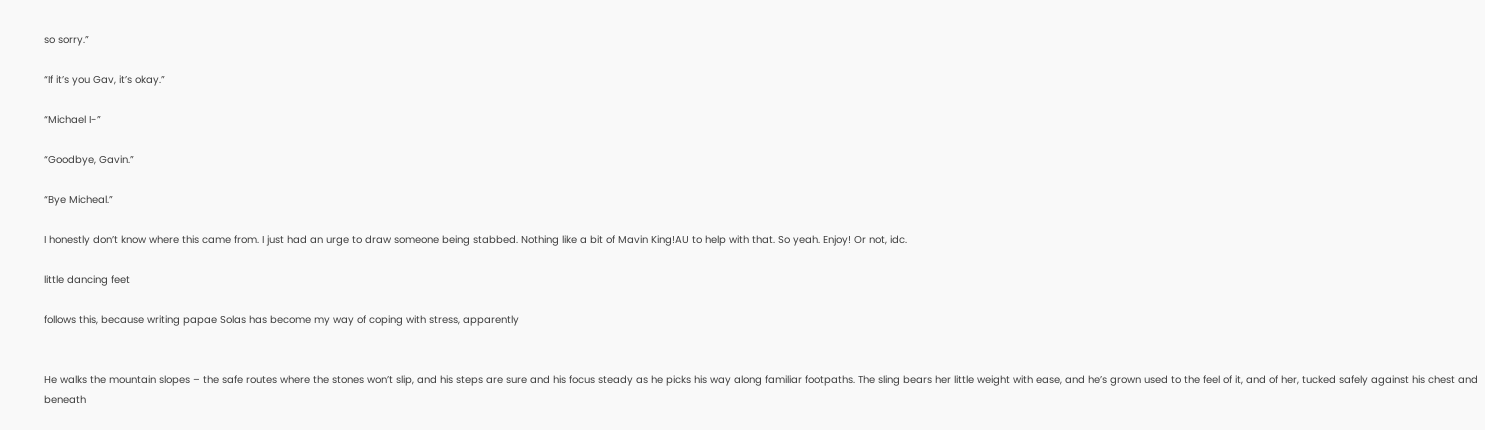so sorry.”

“If it’s you Gav, it’s okay.”

“Michael I-”

“Goodbye, Gavin.”

“Bye Micheal.”

I honestly don’t know where this came from. I just had an urge to draw someone being stabbed. Nothing like a bit of Mavin King!AU to help with that. So yeah. Enjoy! Or not, idc.

little dancing feet

follows this, because writing papae Solas has become my way of coping with stress, apparently


He walks the mountain slopes – the safe routes where the stones won’t slip, and his steps are sure and his focus steady as he picks his way along familiar footpaths. The sling bears her little weight with ease, and he’s grown used to the feel of it, and of her, tucked safely against his chest and beneath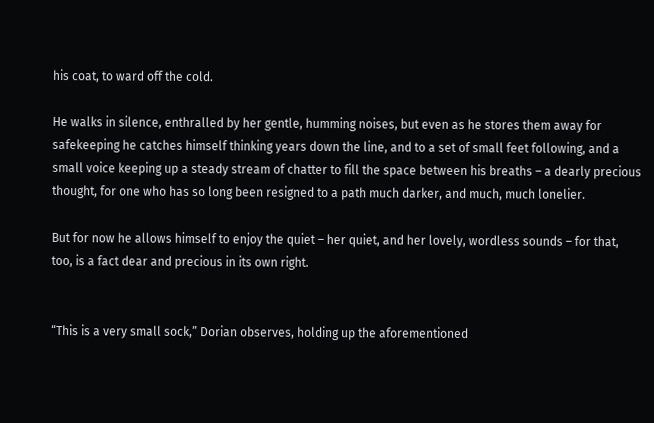his coat, to ward off the cold.

He walks in silence, enthralled by her gentle, humming noises, but even as he stores them away for safekeeping he catches himself thinking years down the line, and to a set of small feet following, and a small voice keeping up a steady stream of chatter to fill the space between his breaths – a dearly precious thought, for one who has so long been resigned to a path much darker, and much, much lonelier.

But for now he allows himself to enjoy the quiet – her quiet, and her lovely, wordless sounds – for that, too, is a fact dear and precious in its own right.


“This is a very small sock,” Dorian observes, holding up the aforementioned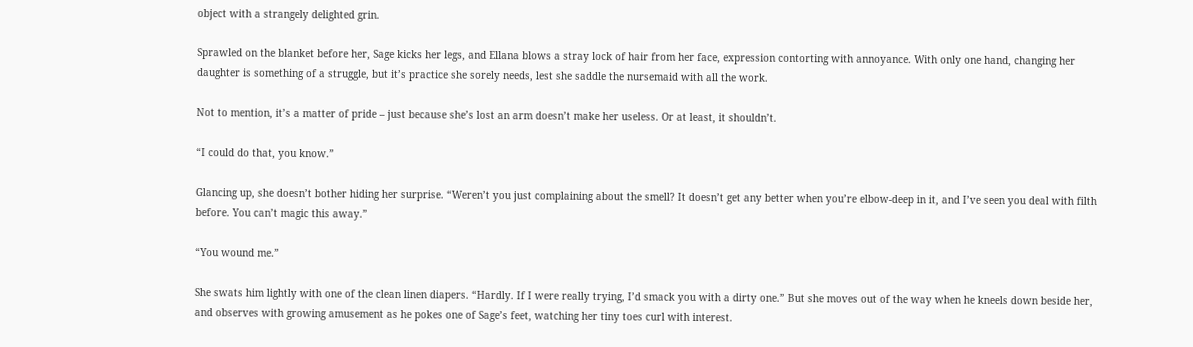object with a strangely delighted grin.

Sprawled on the blanket before her, Sage kicks her legs, and Ellana blows a stray lock of hair from her face, expression contorting with annoyance. With only one hand, changing her daughter is something of a struggle, but it’s practice she sorely needs, lest she saddle the nursemaid with all the work.

Not to mention, it’s a matter of pride – just because she’s lost an arm doesn’t make her useless. Or at least, it shouldn’t.

“I could do that, you know.”

Glancing up, she doesn’t bother hiding her surprise. “Weren’t you just complaining about the smell? It doesn’t get any better when you’re elbow-deep in it, and I’ve seen you deal with filth before. You can’t magic this away.”

“You wound me.”

She swats him lightly with one of the clean linen diapers. “Hardly. If I were really trying, I’d smack you with a dirty one.” But she moves out of the way when he kneels down beside her, and observes with growing amusement as he pokes one of Sage’s feet, watching her tiny toes curl with interest.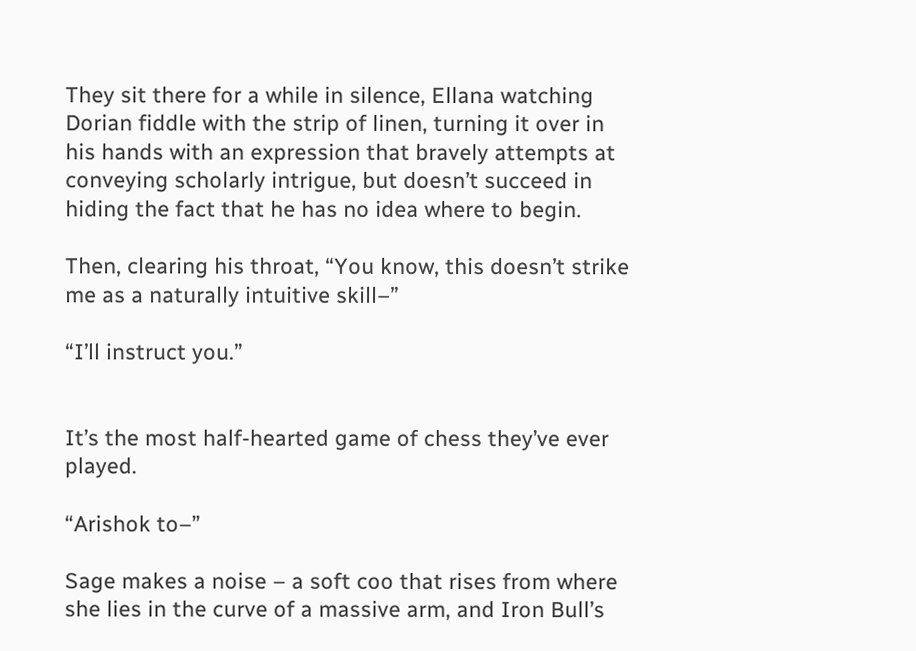They sit there for a while in silence, Ellana watching Dorian fiddle with the strip of linen, turning it over in his hands with an expression that bravely attempts at conveying scholarly intrigue, but doesn’t succeed in hiding the fact that he has no idea where to begin.

Then, clearing his throat, “You know, this doesn’t strike me as a naturally intuitive skill–”

“I’ll instruct you.”


It’s the most half-hearted game of chess they’ve ever played.

“Arishok to–”

Sage makes a noise – a soft coo that rises from where she lies in the curve of a massive arm, and Iron Bull’s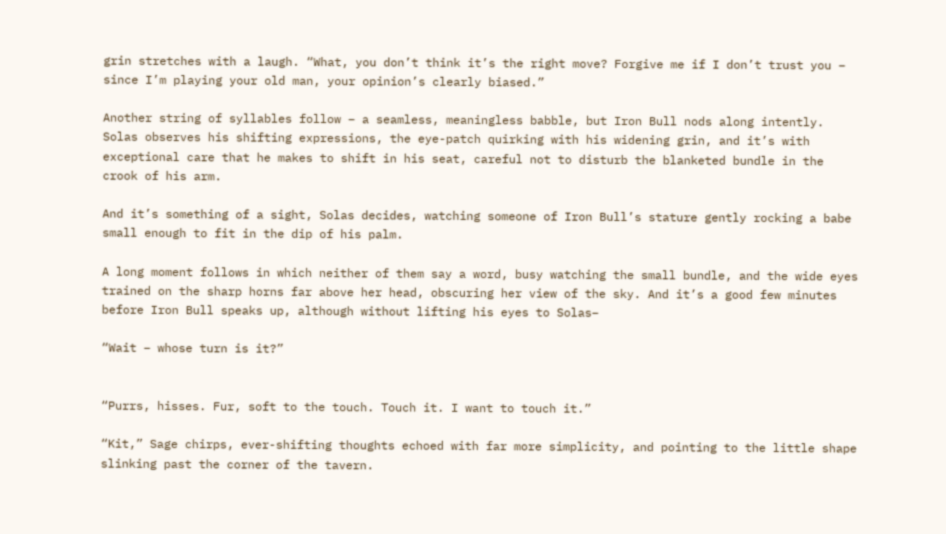grin stretches with a laugh. “What, you don’t think it’s the right move? Forgive me if I don’t trust you – since I’m playing your old man, your opinion’s clearly biased.”

Another string of syllables follow – a seamless, meaningless babble, but Iron Bull nods along intently. Solas observes his shifting expressions, the eye-patch quirking with his widening grin, and it’s with exceptional care that he makes to shift in his seat, careful not to disturb the blanketed bundle in the crook of his arm.

And it’s something of a sight, Solas decides, watching someone of Iron Bull’s stature gently rocking a babe small enough to fit in the dip of his palm.

A long moment follows in which neither of them say a word, busy watching the small bundle, and the wide eyes trained on the sharp horns far above her head, obscuring her view of the sky. And it’s a good few minutes before Iron Bull speaks up, although without lifting his eyes to Solas–

“Wait – whose turn is it?”


“Purrs, hisses. Fur, soft to the touch. Touch it. I want to touch it.”

“Kit,” Sage chirps, ever-shifting thoughts echoed with far more simplicity, and pointing to the little shape slinking past the corner of the tavern.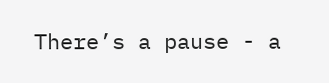There’s a pause - a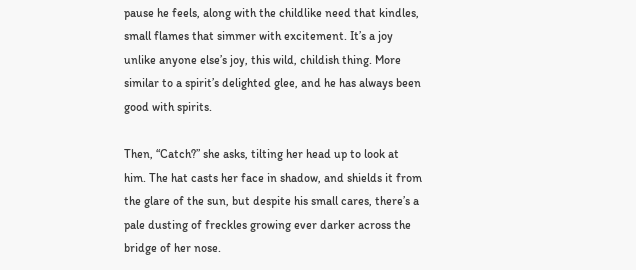pause he feels, along with the childlike need that kindles, small flames that simmer with excitement. It’s a joy unlike anyone else’s joy, this wild, childish thing. More similar to a spirit’s delighted glee, and he has always been good with spirits.

Then, “Catch?” she asks, tilting her head up to look at him. The hat casts her face in shadow, and shields it from the glare of the sun, but despite his small cares, there’s a pale dusting of freckles growing ever darker across the bridge of her nose.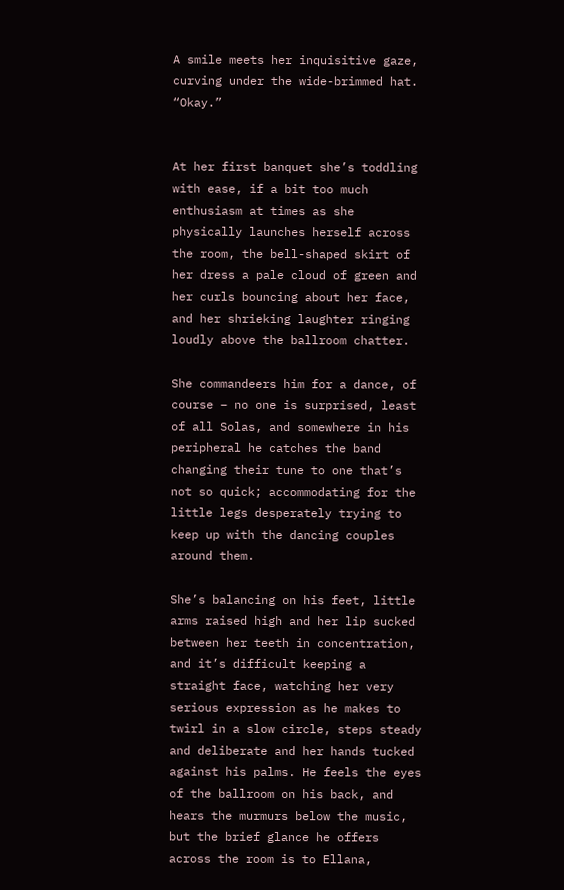A smile meets her inquisitive gaze, curving under the wide-brimmed hat. “Okay.”


At her first banquet she’s toddling with ease, if a bit too much enthusiasm at times as she physically launches herself across the room, the bell-shaped skirt of her dress a pale cloud of green and her curls bouncing about her face, and her shrieking laughter ringing loudly above the ballroom chatter.

She commandeers him for a dance, of course – no one is surprised, least of all Solas, and somewhere in his peripheral he catches the band changing their tune to one that’s not so quick; accommodating for the little legs desperately trying to keep up with the dancing couples around them.

She’s balancing on his feet, little arms raised high and her lip sucked between her teeth in concentration, and it’s difficult keeping a straight face, watching her very serious expression as he makes to twirl in a slow circle, steps steady and deliberate and her hands tucked against his palms. He feels the eyes of the ballroom on his back, and hears the murmurs below the music, but the brief glance he offers across the room is to Ellana,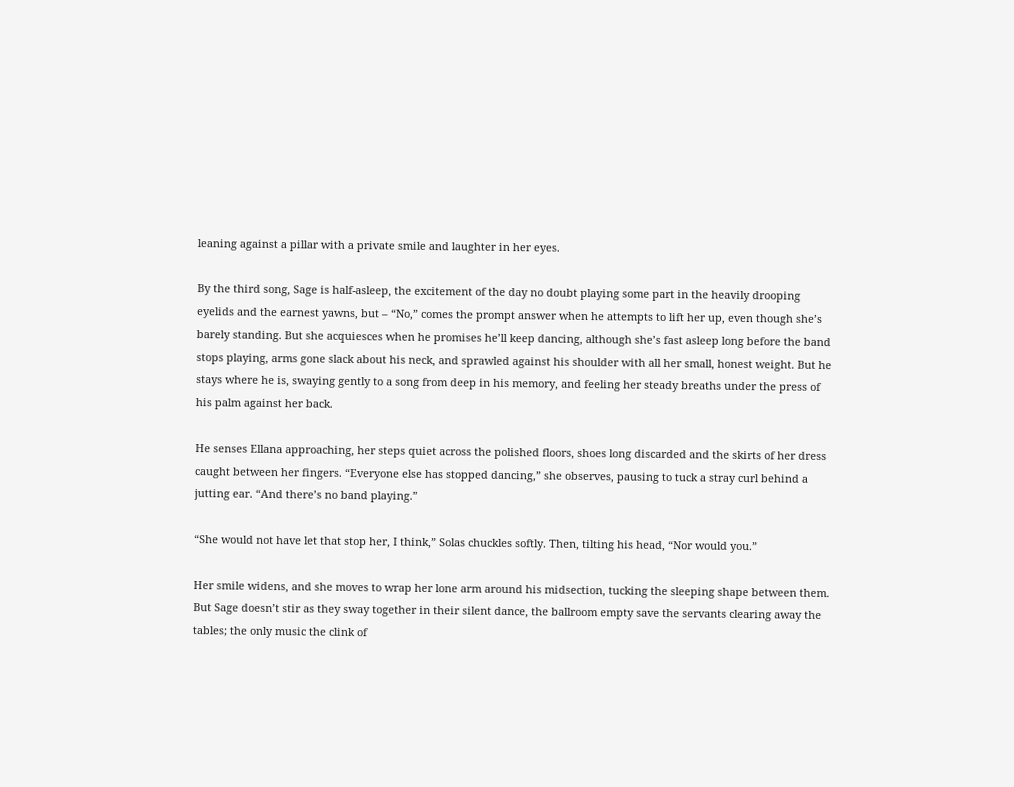leaning against a pillar with a private smile and laughter in her eyes.

By the third song, Sage is half-asleep, the excitement of the day no doubt playing some part in the heavily drooping eyelids and the earnest yawns, but – “No,” comes the prompt answer when he attempts to lift her up, even though she’s barely standing. But she acquiesces when he promises he’ll keep dancing, although she’s fast asleep long before the band stops playing, arms gone slack about his neck, and sprawled against his shoulder with all her small, honest weight. But he stays where he is, swaying gently to a song from deep in his memory, and feeling her steady breaths under the press of his palm against her back.

He senses Ellana approaching, her steps quiet across the polished floors, shoes long discarded and the skirts of her dress caught between her fingers. “Everyone else has stopped dancing,” she observes, pausing to tuck a stray curl behind a jutting ear. “And there’s no band playing.”

“She would not have let that stop her, I think,” Solas chuckles softly. Then, tilting his head, “Nor would you.”

Her smile widens, and she moves to wrap her lone arm around his midsection, tucking the sleeping shape between them. But Sage doesn’t stir as they sway together in their silent dance, the ballroom empty save the servants clearing away the tables; the only music the clink of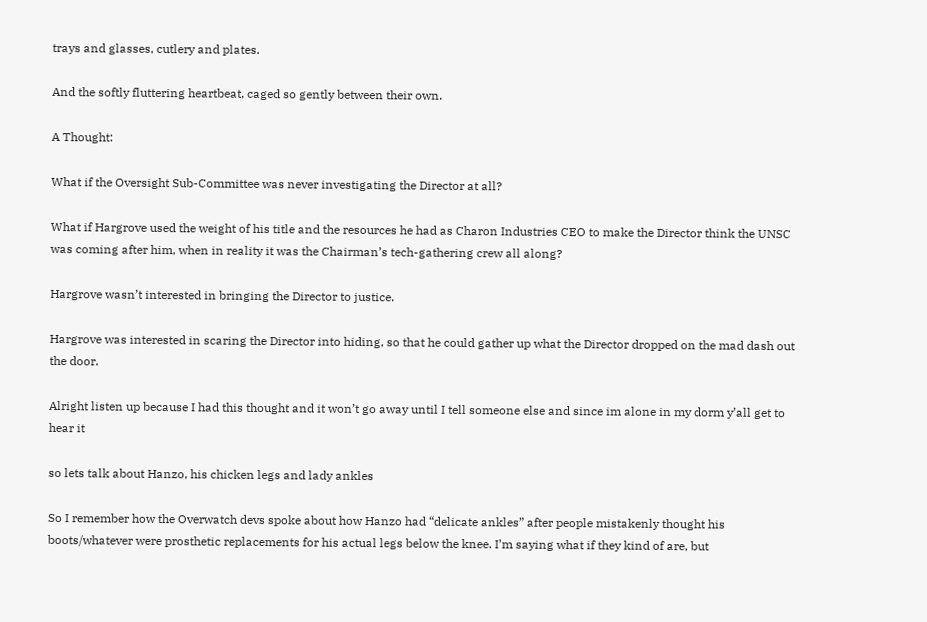trays and glasses, cutlery and plates.

And the softly fluttering heartbeat, caged so gently between their own.

A Thought:

What if the Oversight Sub-Committee was never investigating the Director at all?

What if Hargrove used the weight of his title and the resources he had as Charon Industries CEO to make the Director think the UNSC was coming after him, when in reality it was the Chairman’s tech-gathering crew all along?

Hargrove wasn’t interested in bringing the Director to justice.

Hargrove was interested in scaring the Director into hiding, so that he could gather up what the Director dropped on the mad dash out the door.

Alright listen up because I had this thought and it won’t go away until I tell someone else and since im alone in my dorm y’all get to hear it

so lets talk about Hanzo, his chicken legs and lady ankles

So I remember how the Overwatch devs spoke about how Hanzo had “delicate ankles” after people mistakenly thought his boots/whatever were prosthetic replacements for his actual legs below the knee. I’m saying what if they kind of are, but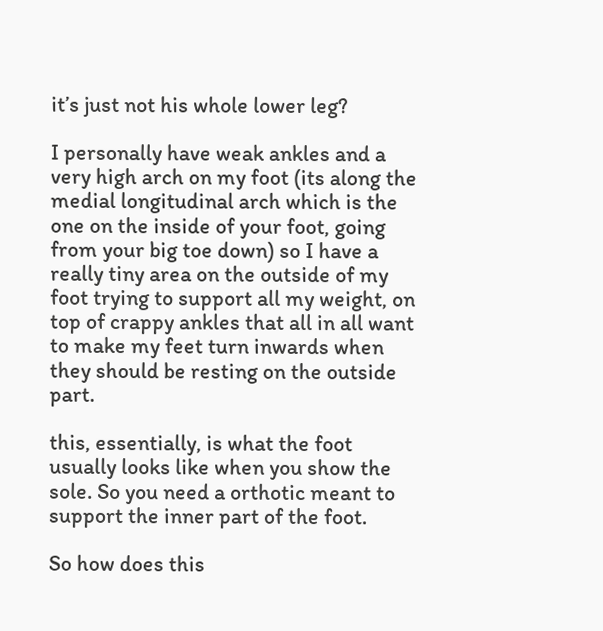it’s just not his whole lower leg?

I personally have weak ankles and a very high arch on my foot (its along the medial longitudinal arch which is the one on the inside of your foot, going from your big toe down) so I have a really tiny area on the outside of my foot trying to support all my weight, on top of crappy ankles that all in all want to make my feet turn inwards when they should be resting on the outside part.

this, essentially, is what the foot usually looks like when you show the sole. So you need a orthotic meant to support the inner part of the foot.

So how does this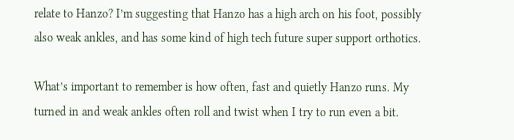relate to Hanzo? I’m suggesting that Hanzo has a high arch on his foot, possibly also weak ankles, and has some kind of high tech future super support orthotics.

What’s important to remember is how often, fast and quietly Hanzo runs. My turned in and weak ankles often roll and twist when I try to run even a bit.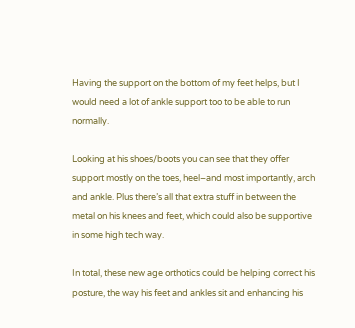Having the support on the bottom of my feet helps, but I would need a lot of ankle support too to be able to run normally.

Looking at his shoes/boots you can see that they offer support mostly on the toes, heel–and most importantly, arch and ankle. Plus there’s all that extra stuff in between the metal on his knees and feet, which could also be supportive in some high tech way.

In total, these new age orthotics could be helping correct his posture, the way his feet and ankles sit and enhancing his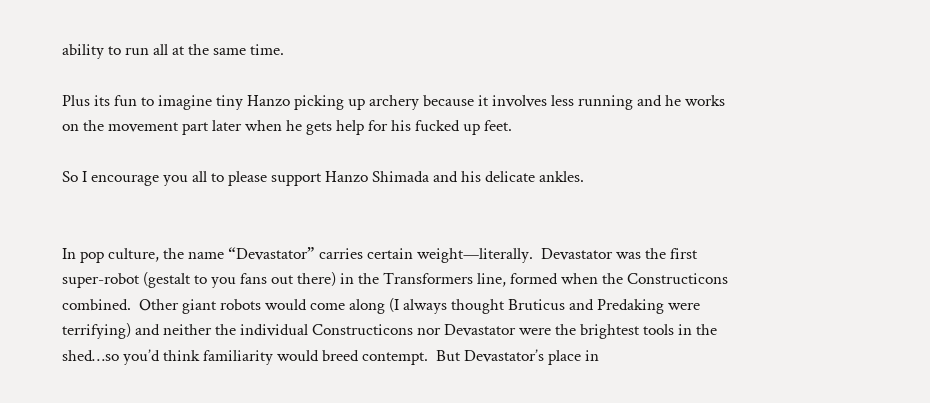ability to run all at the same time.

Plus its fun to imagine tiny Hanzo picking up archery because it involves less running and he works on the movement part later when he gets help for his fucked up feet.

So I encourage you all to please support Hanzo Shimada and his delicate ankles.


In pop culture, the name “Devastator” carries certain weight—literally.  Devastator was the first super-robot (gestalt to you fans out there) in the Transformers line, formed when the Constructicons combined.  Other giant robots would come along (I always thought Bruticus and Predaking were terrifying) and neither the individual Constructicons nor Devastator were the brightest tools in the shed…so you’d think familiarity would breed contempt.  But Devastator’s place in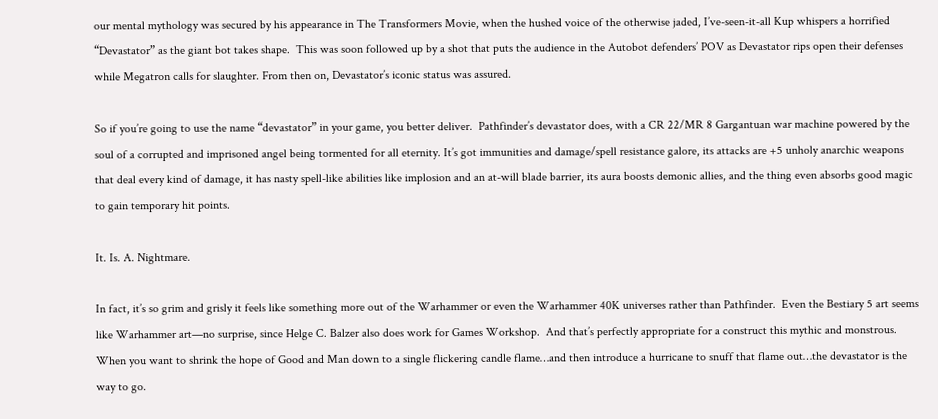our mental mythology was secured by his appearance in The Transformers Movie, when the hushed voice of the otherwise jaded, I’ve-seen-it-all Kup whispers a horrified “Devastator” as the giant bot takes shape.  This was soon followed up by a shot that puts the audience in the Autobot defenders’ POV as Devastator rips open their defenses while Megatron calls for slaughter. From then on, Devastator’s iconic status was assured.

So if you’re going to use the name “devastator” in your game, you better deliver.  Pathfinder’s devastator does, with a CR 22/MR 8 Gargantuan war machine powered by the soul of a corrupted and imprisoned angel being tormented for all eternity. It’s got immunities and damage/spell resistance galore, its attacks are +5 unholy anarchic weapons that deal every kind of damage, it has nasty spell-like abilities like implosion and an at-will blade barrier, its aura boosts demonic allies, and the thing even absorbs good magic to gain temporary hit points.

It. Is. A. Nightmare.

In fact, it’s so grim and grisly it feels like something more out of the Warhammer or even the Warhammer 40K universes rather than Pathfinder.  Even the Bestiary 5 art seems like Warhammer art—no surprise, since Helge C. Balzer also does work for Games Workshop.  And that’s perfectly appropriate for a construct this mythic and monstrous. When you want to shrink the hope of Good and Man down to a single flickering candle flame…and then introduce a hurricane to snuff that flame out…the devastator is the way to go.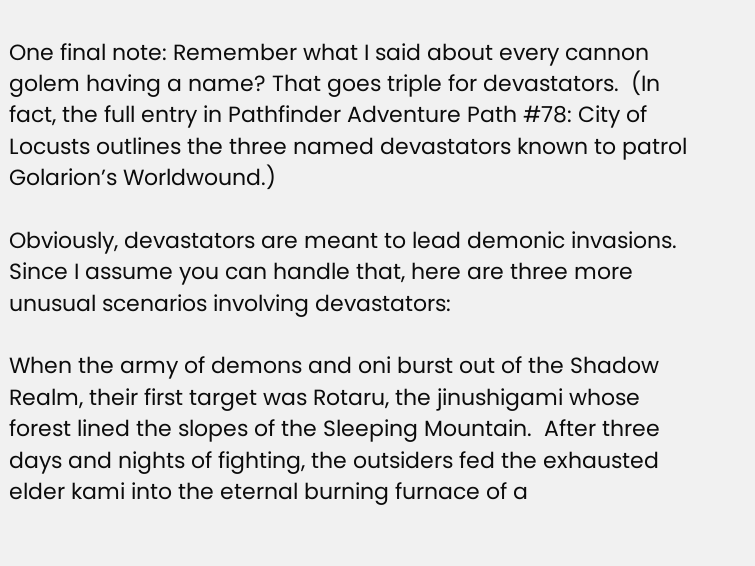One final note: Remember what I said about every cannon golem having a name? That goes triple for devastators.  (In fact, the full entry in Pathfinder Adventure Path #78: City of Locusts outlines the three named devastators known to patrol Golarion’s Worldwound.)

Obviously, devastators are meant to lead demonic invasions.  Since I assume you can handle that, here are three more unusual scenarios involving devastators:

When the army of demons and oni burst out of the Shadow Realm, their first target was Rotaru, the jinushigami whose forest lined the slopes of the Sleeping Mountain.  After three days and nights of fighting, the outsiders fed the exhausted elder kami into the eternal burning furnace of a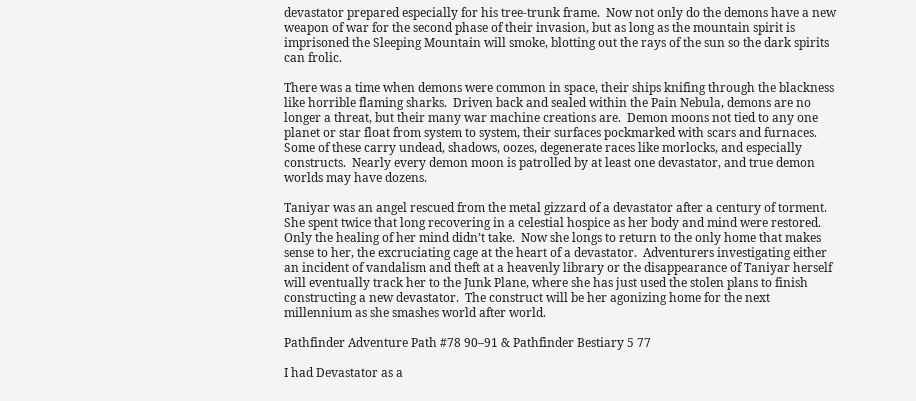devastator prepared especially for his tree-trunk frame.  Now not only do the demons have a new weapon of war for the second phase of their invasion, but as long as the mountain spirit is imprisoned the Sleeping Mountain will smoke, blotting out the rays of the sun so the dark spirits can frolic.

There was a time when demons were common in space, their ships knifing through the blackness like horrible flaming sharks.  Driven back and sealed within the Pain Nebula, demons are no longer a threat, but their many war machine creations are.  Demon moons not tied to any one planet or star float from system to system, their surfaces pockmarked with scars and furnaces.  Some of these carry undead, shadows, oozes, degenerate races like morlocks, and especially constructs.  Nearly every demon moon is patrolled by at least one devastator, and true demon worlds may have dozens.

Taniyar was an angel rescued from the metal gizzard of a devastator after a century of torment.  She spent twice that long recovering in a celestial hospice as her body and mind were restored.  Only the healing of her mind didn’t take.  Now she longs to return to the only home that makes sense to her, the excruciating cage at the heart of a devastator.  Adventurers investigating either an incident of vandalism and theft at a heavenly library or the disappearance of Taniyar herself will eventually track her to the Junk Plane, where she has just used the stolen plans to finish constructing a new devastator.  The construct will be her agonizing home for the next millennium as she smashes world after world.

Pathfinder Adventure Path #78 90–91 & Pathfinder Bestiary 5 77

I had Devastator as a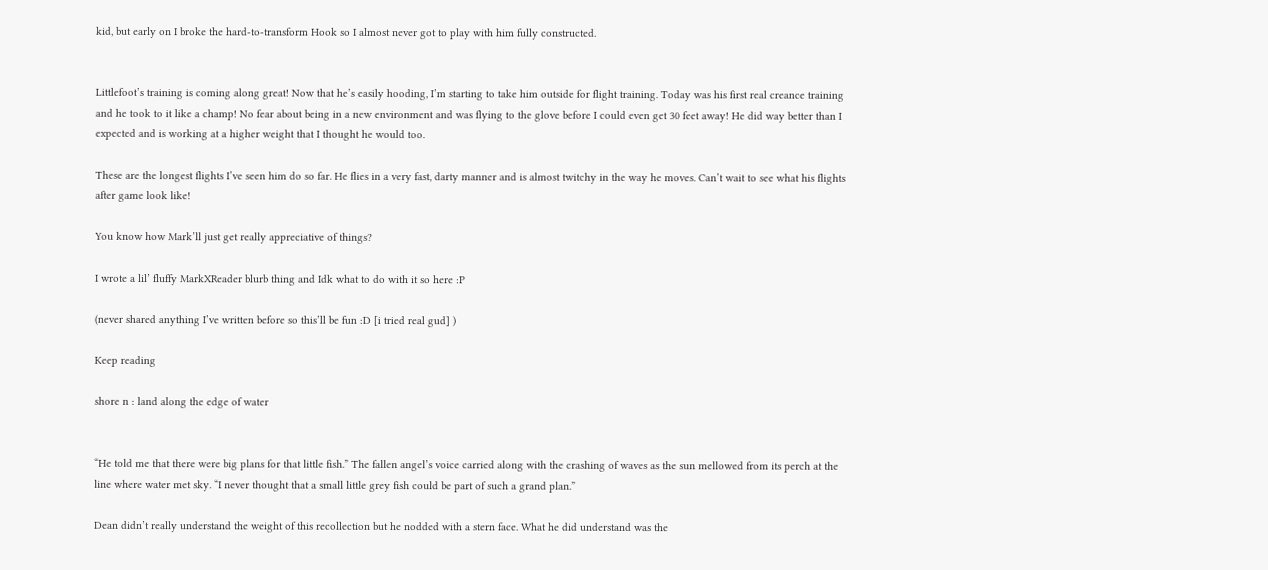kid, but early on I broke the hard-to-transform Hook so I almost never got to play with him fully constructed.


Littlefoot’s training is coming along great! Now that he’s easily hooding, I’m starting to take him outside for flight training. Today was his first real creance training and he took to it like a champ! No fear about being in a new environment and was flying to the glove before I could even get 30 feet away! He did way better than I expected and is working at a higher weight that I thought he would too.

These are the longest flights I’ve seen him do so far. He flies in a very fast, darty manner and is almost twitchy in the way he moves. Can’t wait to see what his flights after game look like!

You know how Mark’ll just get really appreciative of things?

I wrote a lil’ fluffy MarkXReader blurb thing and Idk what to do with it so here :P

(never shared anything I’ve written before so this’ll be fun :D [i tried real gud] )

Keep reading

shore n : land along the edge of water


“He told me that there were big plans for that little fish.” The fallen angel’s voice carried along with the crashing of waves as the sun mellowed from its perch at the line where water met sky. “I never thought that a small little grey fish could be part of such a grand plan.”

Dean didn’t really understand the weight of this recollection but he nodded with a stern face. What he did understand was the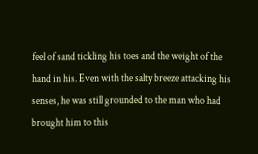feel of sand tickling his toes and the weight of the hand in his. Even with the salty breeze attacking his senses, he was still grounded to the man who had brought him to this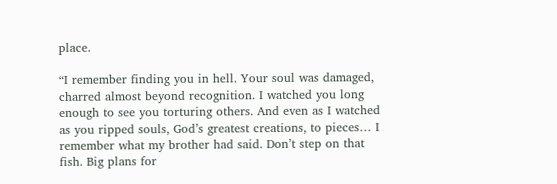place.

“I remember finding you in hell. Your soul was damaged, charred almost beyond recognition. I watched you long enough to see you torturing others. And even as I watched as you ripped souls, God’s greatest creations, to pieces… I remember what my brother had said. Don’t step on that fish. Big plans for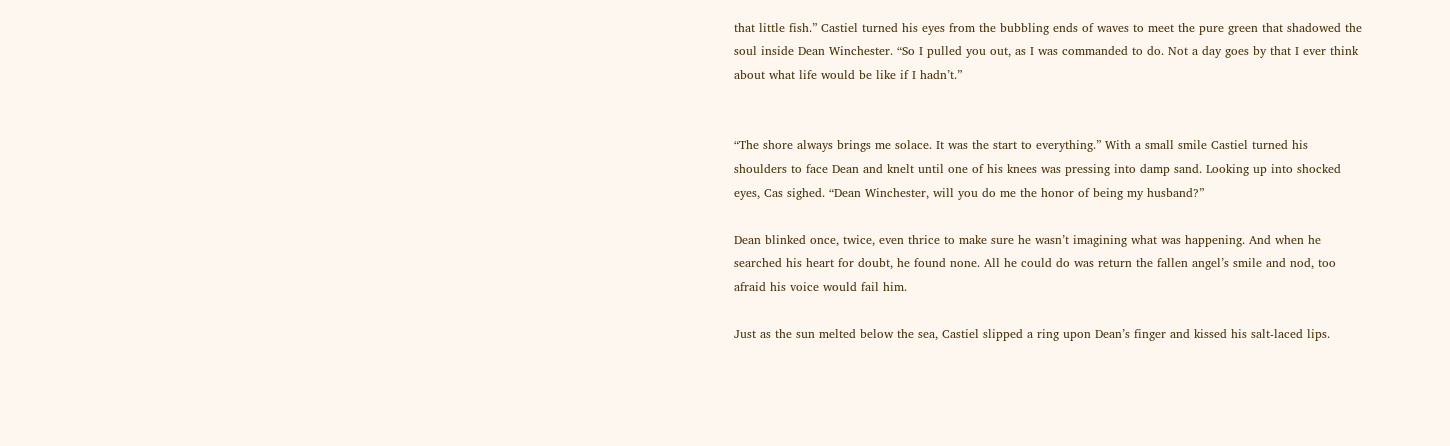that little fish.” Castiel turned his eyes from the bubbling ends of waves to meet the pure green that shadowed the soul inside Dean Winchester. “So I pulled you out, as I was commanded to do. Not a day goes by that I ever think about what life would be like if I hadn’t.”


“The shore always brings me solace. It was the start to everything.” With a small smile Castiel turned his shoulders to face Dean and knelt until one of his knees was pressing into damp sand. Looking up into shocked eyes, Cas sighed. “Dean Winchester, will you do me the honor of being my husband?”

Dean blinked once, twice, even thrice to make sure he wasn’t imagining what was happening. And when he searched his heart for doubt, he found none. All he could do was return the fallen angel’s smile and nod, too afraid his voice would fail him.

Just as the sun melted below the sea, Castiel slipped a ring upon Dean’s finger and kissed his salt-laced lips.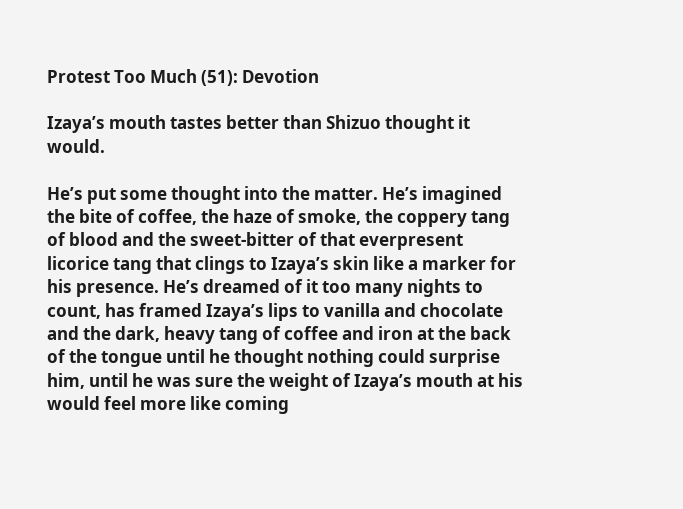Protest Too Much (51): Devotion

Izaya’s mouth tastes better than Shizuo thought it would.

He’s put some thought into the matter. He’s imagined the bite of coffee, the haze of smoke, the coppery tang of blood and the sweet-bitter of that everpresent licorice tang that clings to Izaya’s skin like a marker for his presence. He’s dreamed of it too many nights to count, has framed Izaya’s lips to vanilla and chocolate and the dark, heavy tang of coffee and iron at the back of the tongue until he thought nothing could surprise him, until he was sure the weight of Izaya’s mouth at his would feel more like coming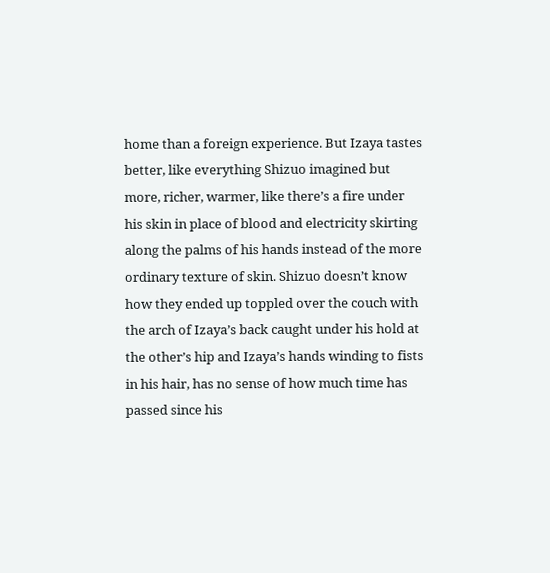home than a foreign experience. But Izaya tastes better, like everything Shizuo imagined but more, richer, warmer, like there’s a fire under his skin in place of blood and electricity skirting along the palms of his hands instead of the more ordinary texture of skin. Shizuo doesn’t know how they ended up toppled over the couch with the arch of Izaya’s back caught under his hold at the other’s hip and Izaya’s hands winding to fists in his hair, has no sense of how much time has passed since his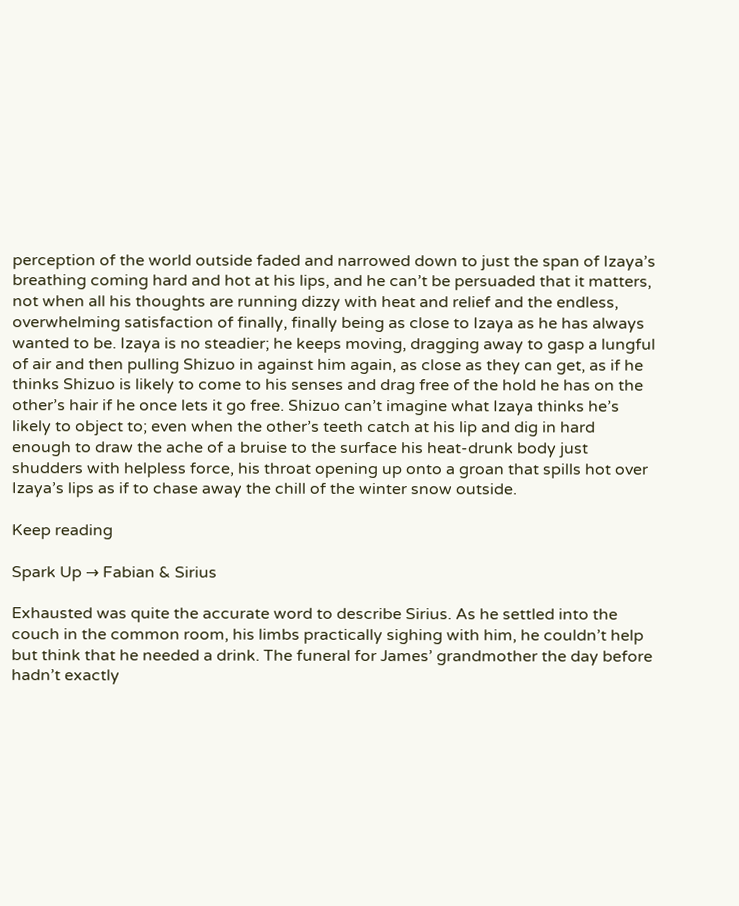perception of the world outside faded and narrowed down to just the span of Izaya’s breathing coming hard and hot at his lips, and he can’t be persuaded that it matters, not when all his thoughts are running dizzy with heat and relief and the endless, overwhelming satisfaction of finally, finally being as close to Izaya as he has always wanted to be. Izaya is no steadier; he keeps moving, dragging away to gasp a lungful of air and then pulling Shizuo in against him again, as close as they can get, as if he thinks Shizuo is likely to come to his senses and drag free of the hold he has on the other’s hair if he once lets it go free. Shizuo can’t imagine what Izaya thinks he’s likely to object to; even when the other’s teeth catch at his lip and dig in hard enough to draw the ache of a bruise to the surface his heat-drunk body just shudders with helpless force, his throat opening up onto a groan that spills hot over Izaya’s lips as if to chase away the chill of the winter snow outside.

Keep reading

Spark Up → Fabian & Sirius

Exhausted was quite the accurate word to describe Sirius. As he settled into the couch in the common room, his limbs practically sighing with him, he couldn’t help but think that he needed a drink. The funeral for James’ grandmother the day before hadn’t exactly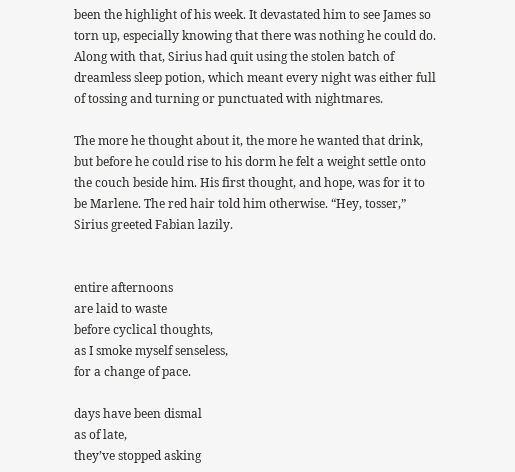been the highlight of his week. It devastated him to see James so torn up, especially knowing that there was nothing he could do. Along with that, Sirius had quit using the stolen batch of dreamless sleep potion, which meant every night was either full of tossing and turning or punctuated with nightmares.

The more he thought about it, the more he wanted that drink, but before he could rise to his dorm he felt a weight settle onto the couch beside him. His first thought, and hope, was for it to be Marlene. The red hair told him otherwise. “Hey, tosser,” Sirius greeted Fabian lazily.


entire afternoons
are laid to waste
before cyclical thoughts,
as I smoke myself senseless,
for a change of pace.

days have been dismal
as of late,
they’ve stopped asking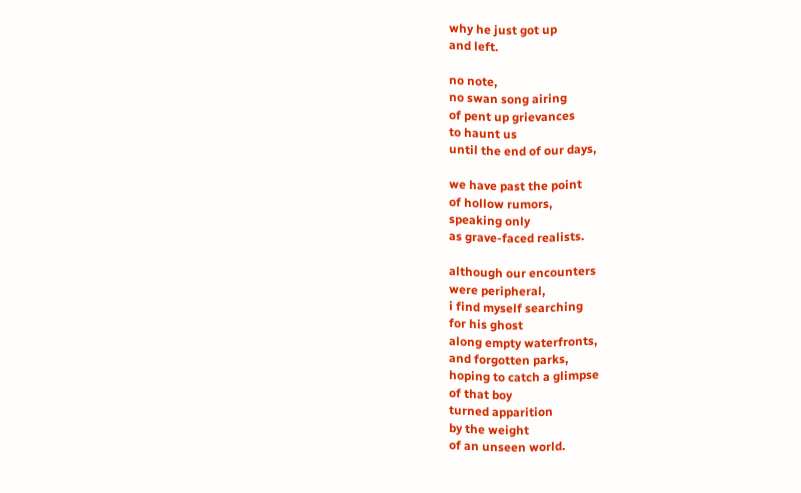why he just got up
and left.

no note,
no swan song airing
of pent up grievances
to haunt us
until the end of our days,

we have past the point
of hollow rumors,
speaking only
as grave-faced realists.

although our encounters
were peripheral,
i find myself searching
for his ghost
along empty waterfronts,
and forgotten parks,
hoping to catch a glimpse
of that boy
turned apparition
by the weight
of an unseen world.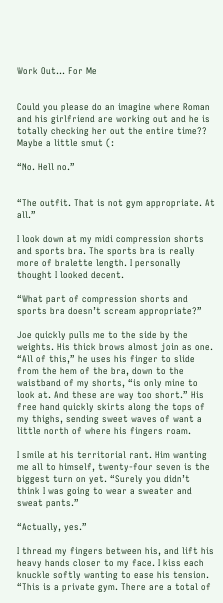Work Out... For Me


Could you please do an imagine where Roman and his girlfriend are working out and he is totally checking her out the entire time?? Maybe a little smut (:

“No. Hell no.”


“The outfit. That is not gym appropriate. At all.”

I look down at my midi compression shorts and sports bra. The sports bra is really more of bralette length. I personally thought I looked decent.

“What part of compression shorts and sports bra doesn’t scream appropriate?”

Joe quickly pulls me to the side by the weights. His thick brows almost join as one. “All of this,” he uses his finger to slide from the hem of the bra, down to the waistband of my shorts, “is only mine to look at. And these are way too short.” His free hand quickly skirts along the tops of my thighs, sending sweet waves of want a little north of where his fingers roam.

I smile at his territorial rant. Him wanting me all to himself, twenty-four seven is the biggest turn on yet. “Surely you didn’t think I was going to wear a sweater and sweat pants.”

“Actually, yes.”

I thread my fingers between his, and lift his heavy hands closer to my face. I kiss each knuckle softly wanting to ease his tension. “This is a private gym. There are a total of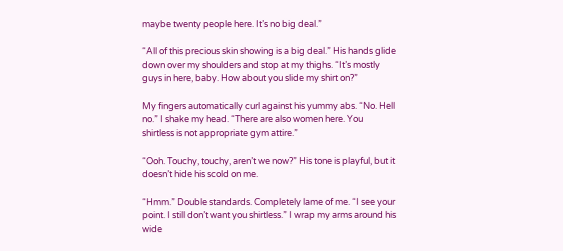maybe twenty people here. It’s no big deal.”

“All of this precious skin showing is a big deal.” His hands glide down over my shoulders and stop at my thighs. “It’s mostly guys in here, baby. How about you slide my shirt on?”

My fingers automatically curl against his yummy abs. “No. Hell no.” I shake my head. “There are also women here. You shirtless is not appropriate gym attire.”

“Ooh. Touchy, touchy, aren’t we now?” His tone is playful, but it doesn’t hide his scold on me.

“Hmm.” Double standards. Completely lame of me. “I see your point. I still don’t want you shirtless.” I wrap my arms around his wide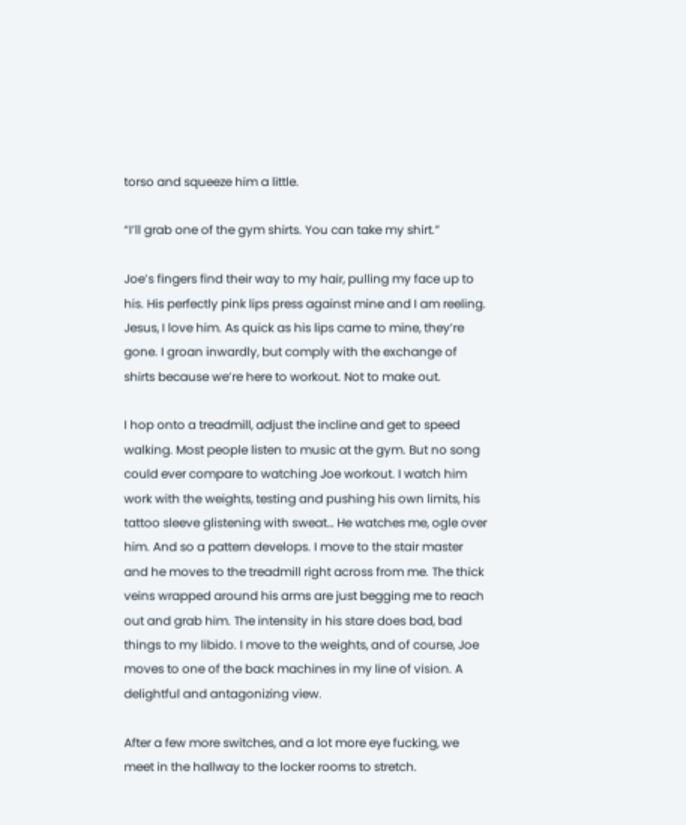torso and squeeze him a little.

“I’ll grab one of the gym shirts. You can take my shirt.”

Joe’s fingers find their way to my hair, pulling my face up to his. His perfectly pink lips press against mine and I am reeling. Jesus, I love him. As quick as his lips came to mine, they’re gone. I groan inwardly, but comply with the exchange of shirts because we’re here to workout. Not to make out.

I hop onto a treadmill, adjust the incline and get to speed walking. Most people listen to music at the gym. But no song could ever compare to watching Joe workout. I watch him work with the weights, testing and pushing his own limits, his tattoo sleeve glistening with sweat… He watches me, ogle over him. And so a pattern develops. I move to the stair master and he moves to the treadmill right across from me. The thick veins wrapped around his arms are just begging me to reach out and grab him. The intensity in his stare does bad, bad things to my libido. I move to the weights, and of course, Joe moves to one of the back machines in my line of vision. A delightful and antagonizing view.

After a few more switches, and a lot more eye fucking, we meet in the hallway to the locker rooms to stretch.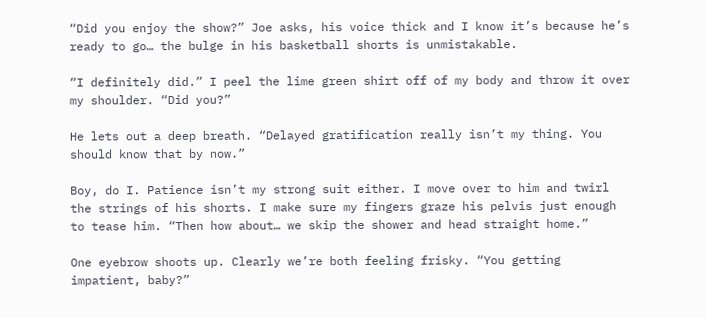“Did you enjoy the show?” Joe asks, his voice thick and I know it’s because he’s ready to go… the bulge in his basketball shorts is unmistakable.

“I definitely did.” I peel the lime green shirt off of my body and throw it over my shoulder. “Did you?”

He lets out a deep breath. “Delayed gratification really isn’t my thing. You should know that by now.”

Boy, do I. Patience isn’t my strong suit either. I move over to him and twirl the strings of his shorts. I make sure my fingers graze his pelvis just enough to tease him. “Then how about… we skip the shower and head straight home.”

One eyebrow shoots up. Clearly we’re both feeling frisky. “You getting impatient, baby?”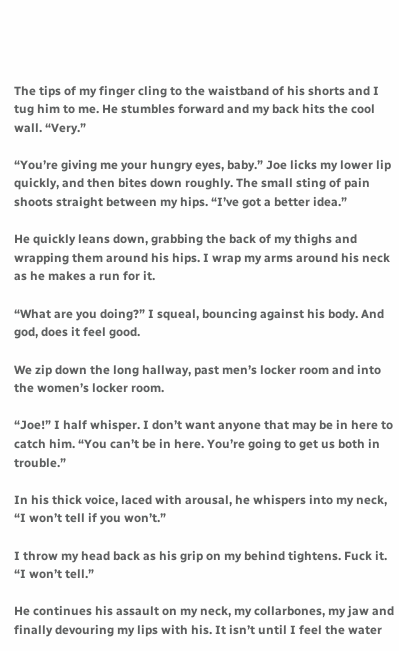The tips of my finger cling to the waistband of his shorts and I tug him to me. He stumbles forward and my back hits the cool wall. “Very.”

“You’re giving me your hungry eyes, baby.” Joe licks my lower lip quickly, and then bites down roughly. The small sting of pain shoots straight between my hips. “I’ve got a better idea.”

He quickly leans down, grabbing the back of my thighs and wrapping them around his hips. I wrap my arms around his neck as he makes a run for it.

“What are you doing?” I squeal, bouncing against his body. And god, does it feel good.

We zip down the long hallway, past men’s locker room and into the women’s locker room.

“Joe!” I half whisper. I don’t want anyone that may be in here to catch him. “You can’t be in here. You’re going to get us both in trouble.”

In his thick voice, laced with arousal, he whispers into my neck, “I won’t tell if you won’t.”

I throw my head back as his grip on my behind tightens. Fuck it. “I won’t tell.”

He continues his assault on my neck, my collarbones, my jaw and finally devouring my lips with his. It isn’t until I feel the water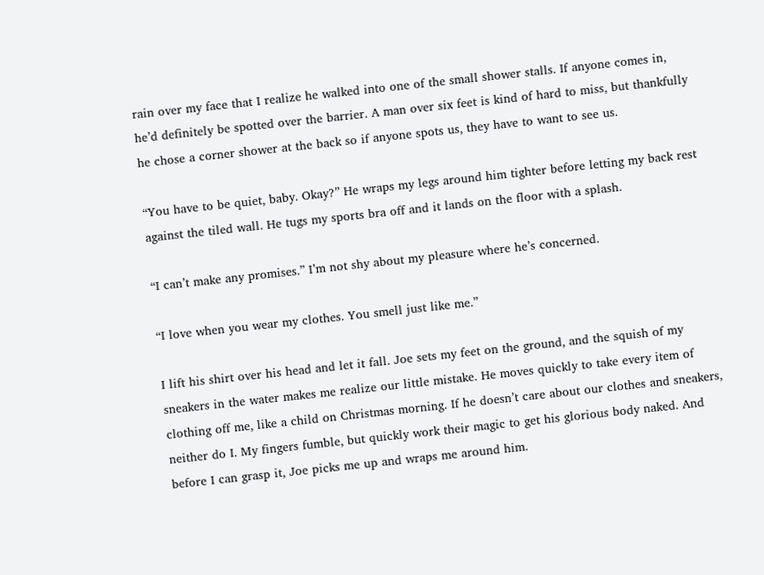rain over my face that I realize he walked into one of the small shower stalls. If anyone comes in, he’d definitely be spotted over the barrier. A man over six feet is kind of hard to miss, but thankfully he chose a corner shower at the back so if anyone spots us, they have to want to see us.

“You have to be quiet, baby. Okay?” He wraps my legs around him tighter before letting my back rest against the tiled wall. He tugs my sports bra off and it lands on the floor with a splash.

“I can’t make any promises.” I’m not shy about my pleasure where he’s concerned.

“I love when you wear my clothes. You smell just like me.”

I lift his shirt over his head and let it fall. Joe sets my feet on the ground, and the squish of my sneakers in the water makes me realize our little mistake. He moves quickly to take every item of clothing off me, like a child on Christmas morning. If he doesn’t care about our clothes and sneakers, neither do I. My fingers fumble, but quickly work their magic to get his glorious body naked. And before I can grasp it, Joe picks me up and wraps me around him.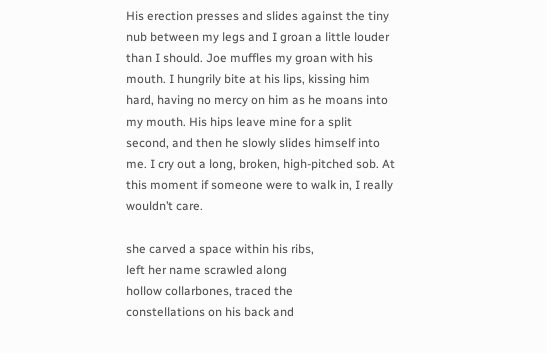His erection presses and slides against the tiny nub between my legs and I groan a little louder than I should. Joe muffles my groan with his mouth. I hungrily bite at his lips, kissing him hard, having no mercy on him as he moans into my mouth. His hips leave mine for a split second, and then he slowly slides himself into me. I cry out a long, broken, high-pitched sob. At this moment if someone were to walk in, I really wouldn’t care.

she carved a space within his ribs,
left her name scrawled along
hollow collarbones, traced the
constellations on his back and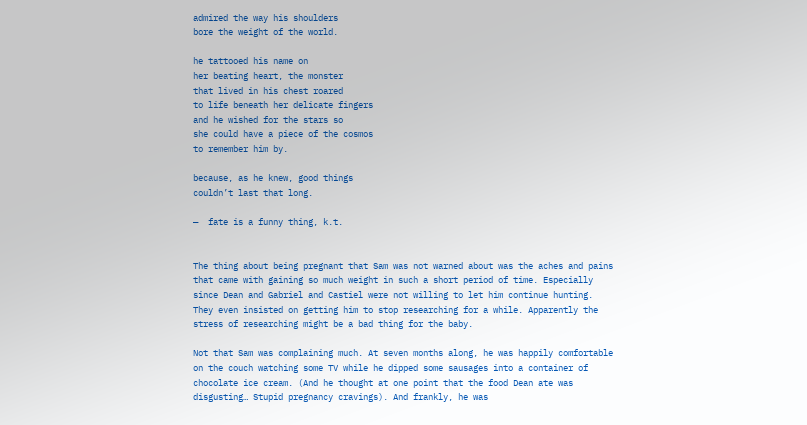admired the way his shoulders
bore the weight of the world.

he tattooed his name on
her beating heart, the monster
that lived in his chest roared
to life beneath her delicate fingers
and he wished for the stars so
she could have a piece of the cosmos
to remember him by.

because, as he knew, good things
couldn’t last that long.

—  fate is a funny thing, k.t.


The thing about being pregnant that Sam was not warned about was the aches and pains that came with gaining so much weight in such a short period of time. Especially since Dean and Gabriel and Castiel were not willing to let him continue hunting. They even insisted on getting him to stop researching for a while. Apparently the stress of researching might be a bad thing for the baby.

Not that Sam was complaining much. At seven months along, he was happily comfortable on the couch watching some TV while he dipped some sausages into a container of chocolate ice cream. (And he thought at one point that the food Dean ate was disgusting… Stupid pregnancy cravings). And frankly, he was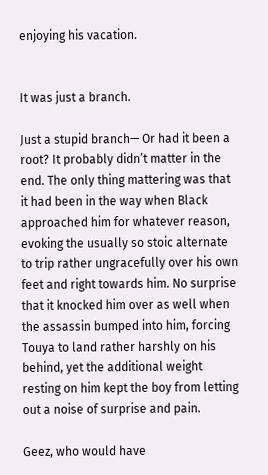enjoying his vacation.


It was just a branch.

Just a stupid branch— Or had it been a root? It probably didn’t matter in the end. The only thing mattering was that it had been in the way when Black approached him for whatever reason, evoking the usually so stoic alternate to trip rather ungracefully over his own feet and right towards him. No surprise that it knocked him over as well when the assassin bumped into him, forcing Touya to land rather harshly on his behind, yet the additional weight resting on him kept the boy from letting out a noise of surprise and pain.

Geez, who would have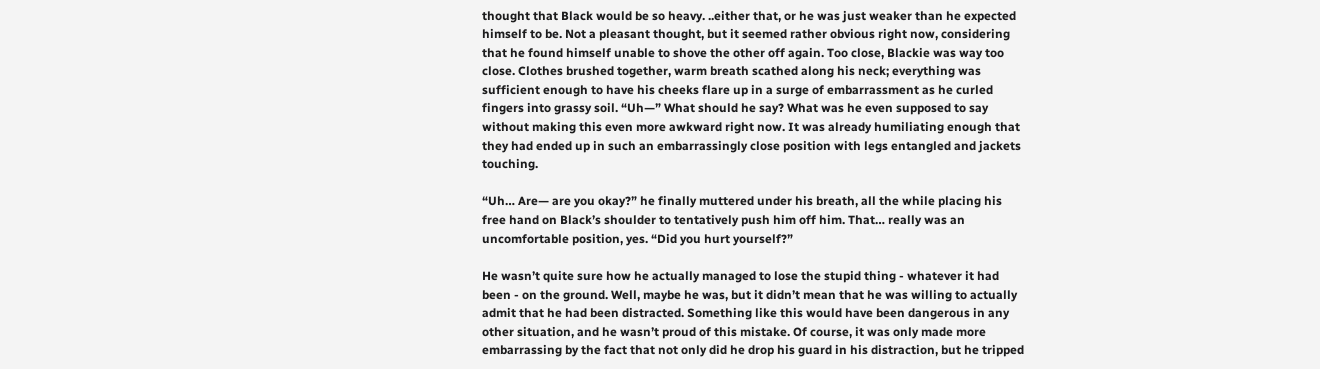thought that Black would be so heavy. ..either that, or he was just weaker than he expected himself to be. Not a pleasant thought, but it seemed rather obvious right now, considering that he found himself unable to shove the other off again. Too close, Blackie was way too close. Clothes brushed together, warm breath scathed along his neck; everything was sufficient enough to have his cheeks flare up in a surge of embarrassment as he curled fingers into grassy soil. “Uh—” What should he say? What was he even supposed to say without making this even more awkward right now. It was already humiliating enough that they had ended up in such an embarrassingly close position with legs entangled and jackets touching.

“Uh… Are— are you okay?” he finally muttered under his breath, all the while placing his free hand on Black’s shoulder to tentatively push him off him. That… really was an uncomfortable position, yes. “Did you hurt yourself?”

He wasn’t quite sure how he actually managed to lose the stupid thing - whatever it had been - on the ground. Well, maybe he was, but it didn’t mean that he was willing to actually admit that he had been distracted. Something like this would have been dangerous in any other situation, and he wasn’t proud of this mistake. Of course, it was only made more embarrassing by the fact that not only did he drop his guard in his distraction, but he tripped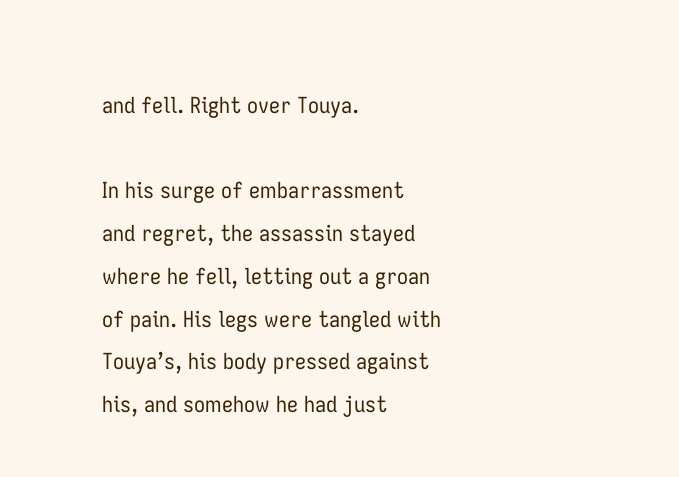and fell. Right over Touya.

In his surge of embarrassment and regret, the assassin stayed where he fell, letting out a groan of pain. His legs were tangled with Touya’s, his body pressed against his, and somehow he had just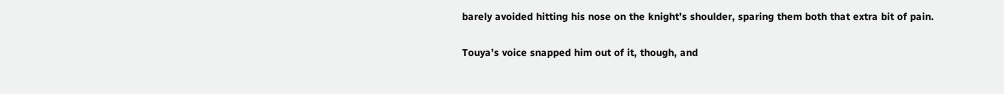barely avoided hitting his nose on the knight’s shoulder, sparing them both that extra bit of pain.

Touya’s voice snapped him out of it, though, and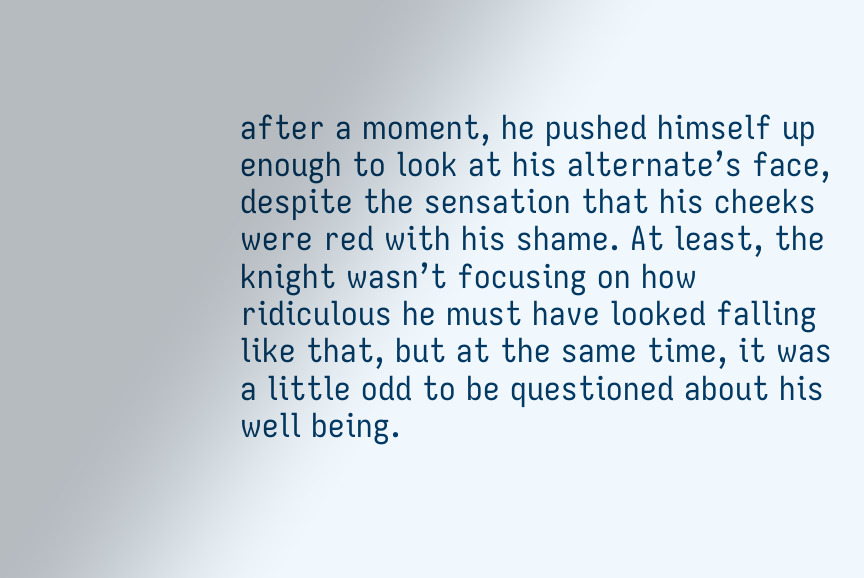after a moment, he pushed himself up enough to look at his alternate’s face, despite the sensation that his cheeks were red with his shame. At least, the knight wasn’t focusing on how ridiculous he must have looked falling like that, but at the same time, it was a little odd to be questioned about his well being.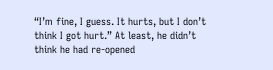“I’m fine, I guess. It hurts, but I don’t think I got hurt.” At least, he didn’t think he had re-opened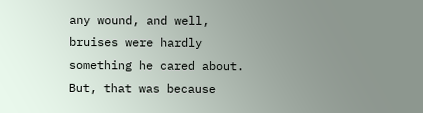any wound, and well, bruises were hardly something he cared about. But, that was because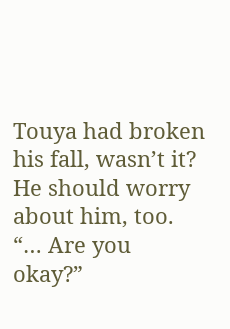Touya had broken his fall, wasn’t it? He should worry about him, too. “… Are you okay?”